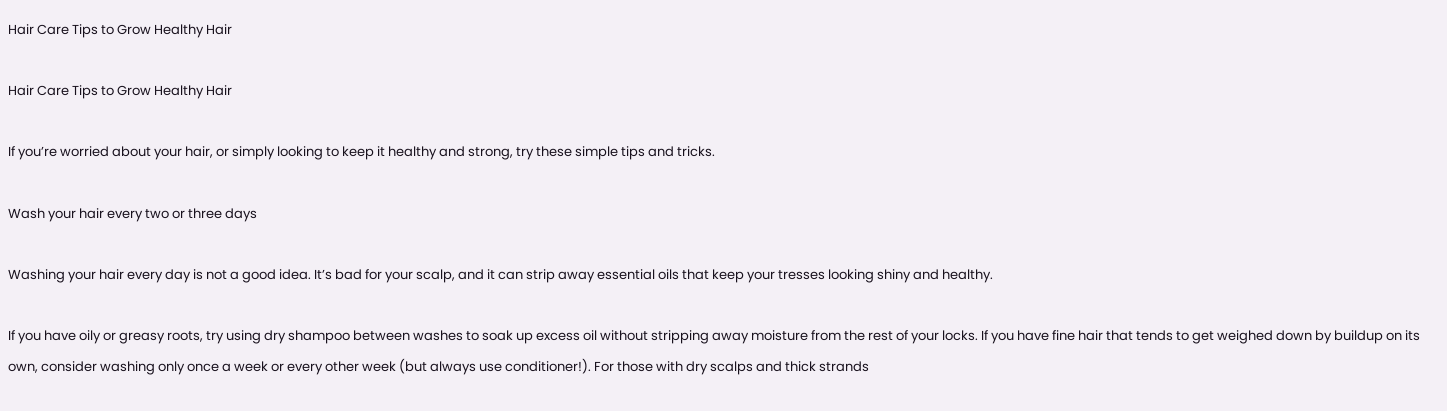Hair Care Tips to Grow Healthy Hair

Hair Care Tips to Grow Healthy Hair

If you’re worried about your hair, or simply looking to keep it healthy and strong, try these simple tips and tricks.

Wash your hair every two or three days

Washing your hair every day is not a good idea. It’s bad for your scalp, and it can strip away essential oils that keep your tresses looking shiny and healthy.

If you have oily or greasy roots, try using dry shampoo between washes to soak up excess oil without stripping away moisture from the rest of your locks. If you have fine hair that tends to get weighed down by buildup on its own, consider washing only once a week or every other week (but always use conditioner!). For those with dry scalps and thick strands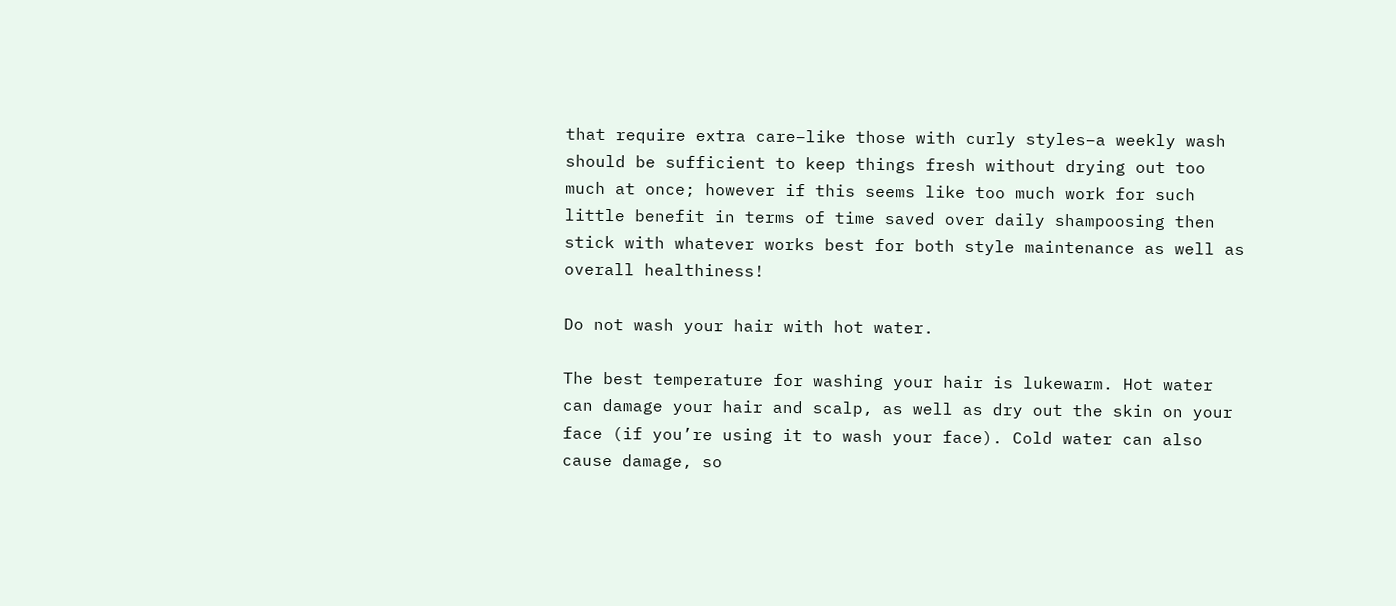that require extra care–like those with curly styles–a weekly wash should be sufficient to keep things fresh without drying out too much at once; however if this seems like too much work for such little benefit in terms of time saved over daily shampoosing then stick with whatever works best for both style maintenance as well as overall healthiness!

Do not wash your hair with hot water.

The best temperature for washing your hair is lukewarm. Hot water can damage your hair and scalp, as well as dry out the skin on your face (if you’re using it to wash your face). Cold water can also cause damage, so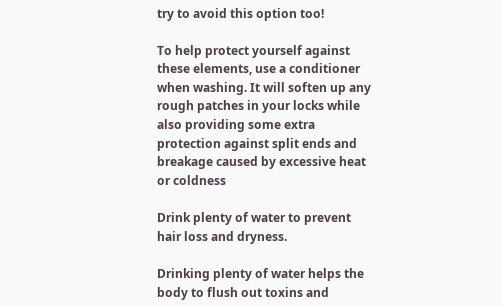try to avoid this option too!

To help protect yourself against these elements, use a conditioner when washing. It will soften up any rough patches in your locks while also providing some extra protection against split ends and breakage caused by excessive heat or coldness

Drink plenty of water to prevent hair loss and dryness.

Drinking plenty of water helps the body to flush out toxins and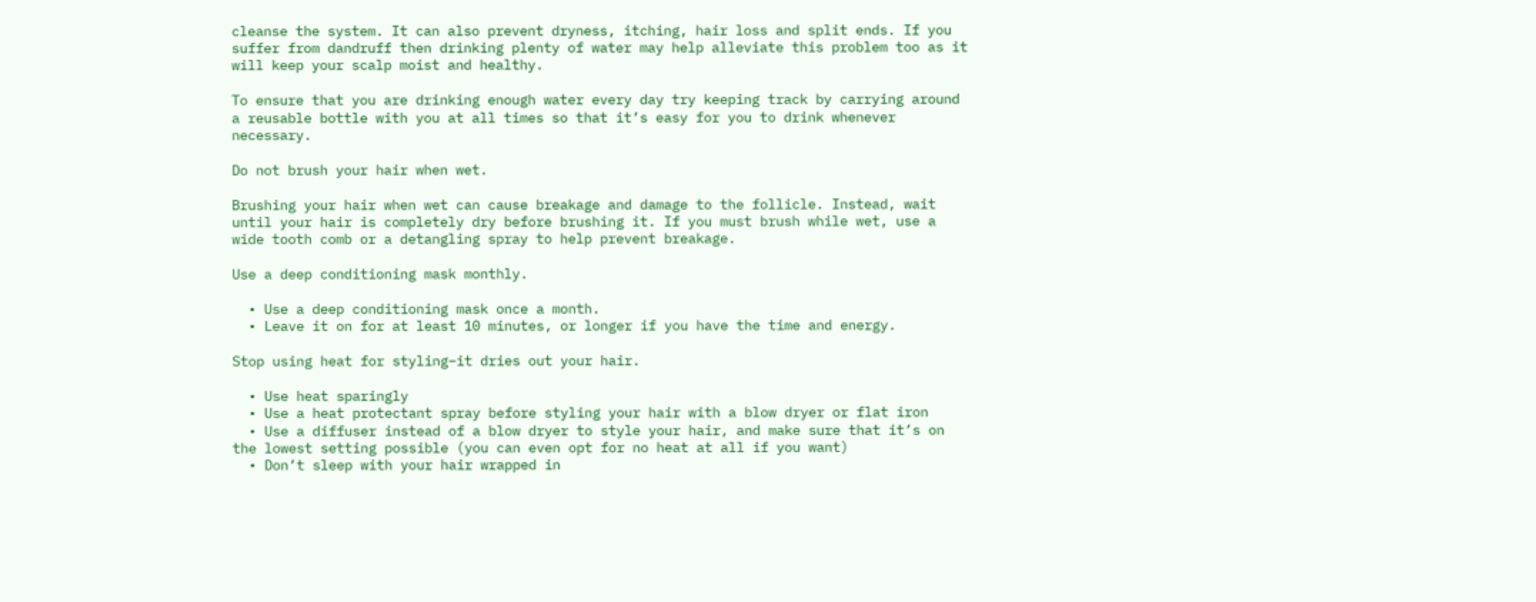cleanse the system. It can also prevent dryness, itching, hair loss and split ends. If you suffer from dandruff then drinking plenty of water may help alleviate this problem too as it will keep your scalp moist and healthy.

To ensure that you are drinking enough water every day try keeping track by carrying around a reusable bottle with you at all times so that it’s easy for you to drink whenever necessary.

Do not brush your hair when wet.

Brushing your hair when wet can cause breakage and damage to the follicle. Instead, wait until your hair is completely dry before brushing it. If you must brush while wet, use a wide tooth comb or a detangling spray to help prevent breakage.

Use a deep conditioning mask monthly.

  • Use a deep conditioning mask once a month.
  • Leave it on for at least 10 minutes, or longer if you have the time and energy.

Stop using heat for styling–it dries out your hair.

  • Use heat sparingly
  • Use a heat protectant spray before styling your hair with a blow dryer or flat iron
  • Use a diffuser instead of a blow dryer to style your hair, and make sure that it’s on the lowest setting possible (you can even opt for no heat at all if you want)
  • Don’t sleep with your hair wrapped in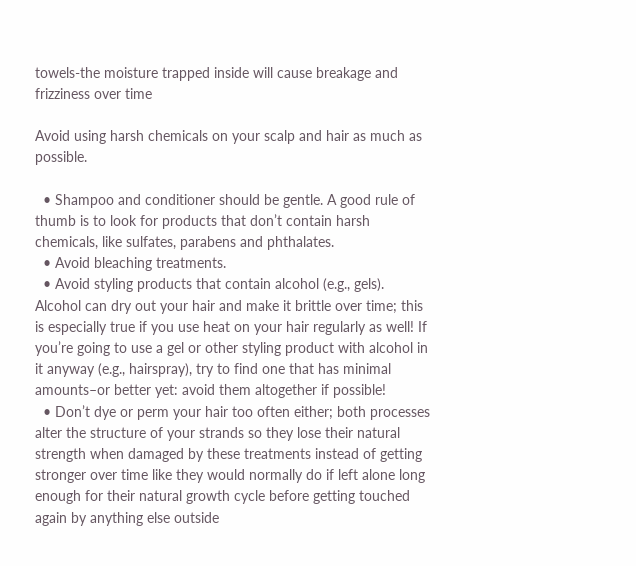towels-the moisture trapped inside will cause breakage and frizziness over time

Avoid using harsh chemicals on your scalp and hair as much as possible.

  • Shampoo and conditioner should be gentle. A good rule of thumb is to look for products that don’t contain harsh chemicals, like sulfates, parabens and phthalates.
  • Avoid bleaching treatments.
  • Avoid styling products that contain alcohol (e.g., gels). Alcohol can dry out your hair and make it brittle over time; this is especially true if you use heat on your hair regularly as well! If you’re going to use a gel or other styling product with alcohol in it anyway (e.g., hairspray), try to find one that has minimal amounts–or better yet: avoid them altogether if possible!
  • Don’t dye or perm your hair too often either; both processes alter the structure of your strands so they lose their natural strength when damaged by these treatments instead of getting stronger over time like they would normally do if left alone long enough for their natural growth cycle before getting touched again by anything else outside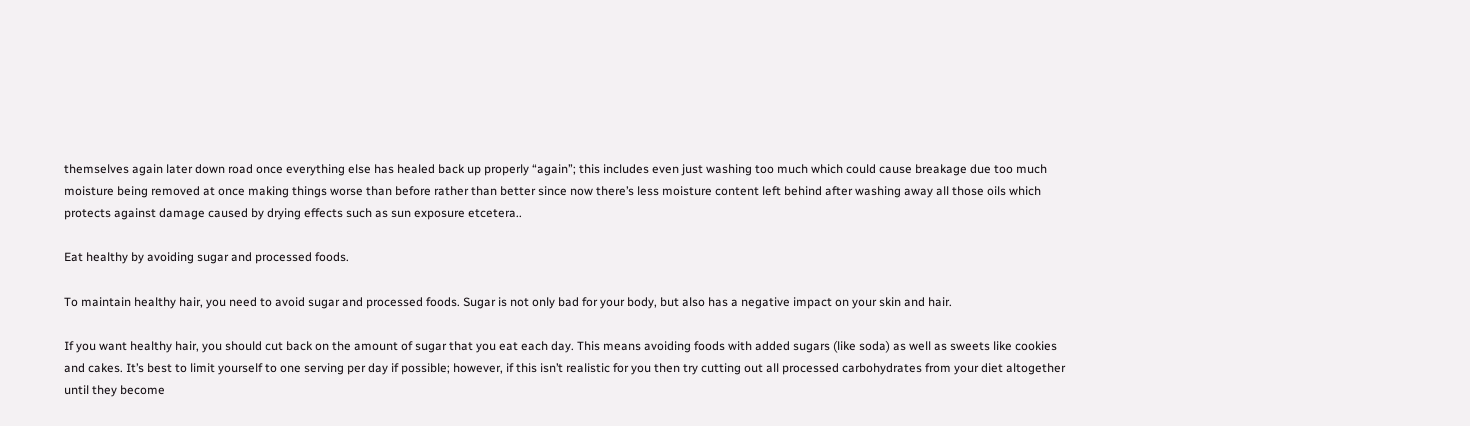themselves again later down road once everything else has healed back up properly “again”; this includes even just washing too much which could cause breakage due too much moisture being removed at once making things worse than before rather than better since now there’s less moisture content left behind after washing away all those oils which protects against damage caused by drying effects such as sun exposure etcetera..

Eat healthy by avoiding sugar and processed foods.

To maintain healthy hair, you need to avoid sugar and processed foods. Sugar is not only bad for your body, but also has a negative impact on your skin and hair.

If you want healthy hair, you should cut back on the amount of sugar that you eat each day. This means avoiding foods with added sugars (like soda) as well as sweets like cookies and cakes. It’s best to limit yourself to one serving per day if possible; however, if this isn’t realistic for you then try cutting out all processed carbohydrates from your diet altogether until they become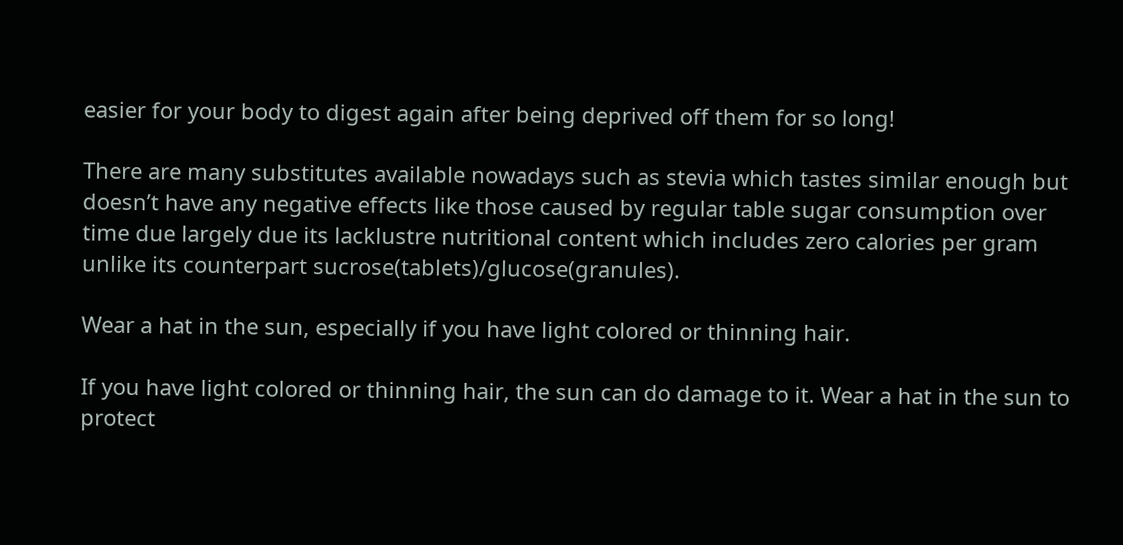easier for your body to digest again after being deprived off them for so long!

There are many substitutes available nowadays such as stevia which tastes similar enough but doesn’t have any negative effects like those caused by regular table sugar consumption over time due largely due its lacklustre nutritional content which includes zero calories per gram unlike its counterpart sucrose(tablets)/glucose(granules).

Wear a hat in the sun, especially if you have light colored or thinning hair.

If you have light colored or thinning hair, the sun can do damage to it. Wear a hat in the sun to protect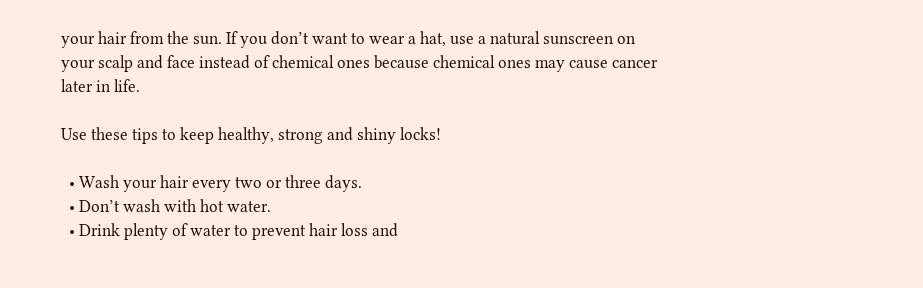your hair from the sun. If you don’t want to wear a hat, use a natural sunscreen on your scalp and face instead of chemical ones because chemical ones may cause cancer later in life.

Use these tips to keep healthy, strong and shiny locks!

  • Wash your hair every two or three days.
  • Don’t wash with hot water.
  • Drink plenty of water to prevent hair loss and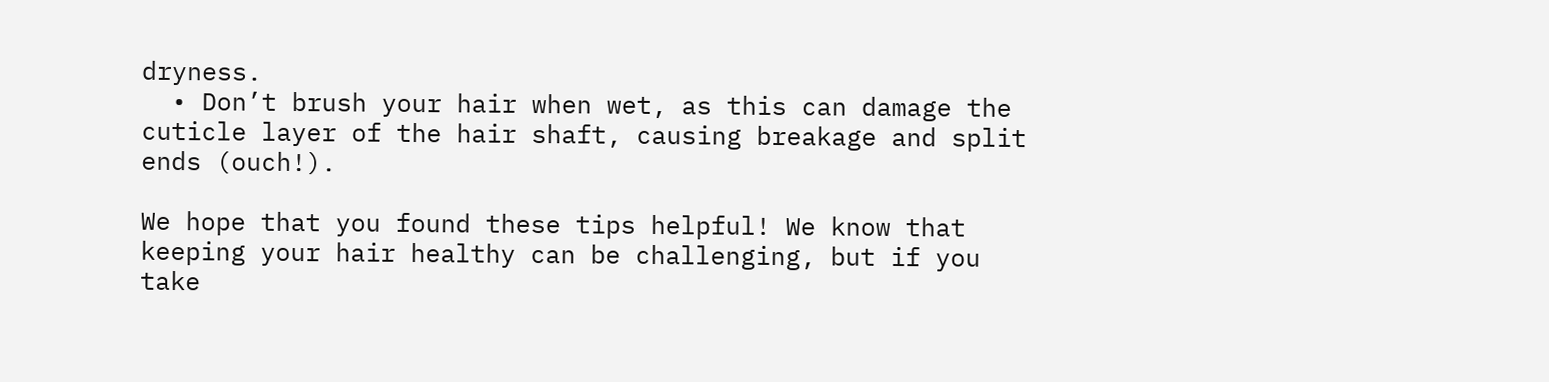dryness.
  • Don’t brush your hair when wet, as this can damage the cuticle layer of the hair shaft, causing breakage and split ends (ouch!).

We hope that you found these tips helpful! We know that keeping your hair healthy can be challenging, but if you take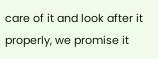care of it and look after it properly, we promise it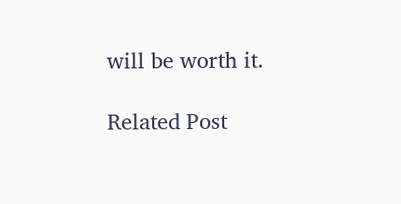will be worth it.

Related Post